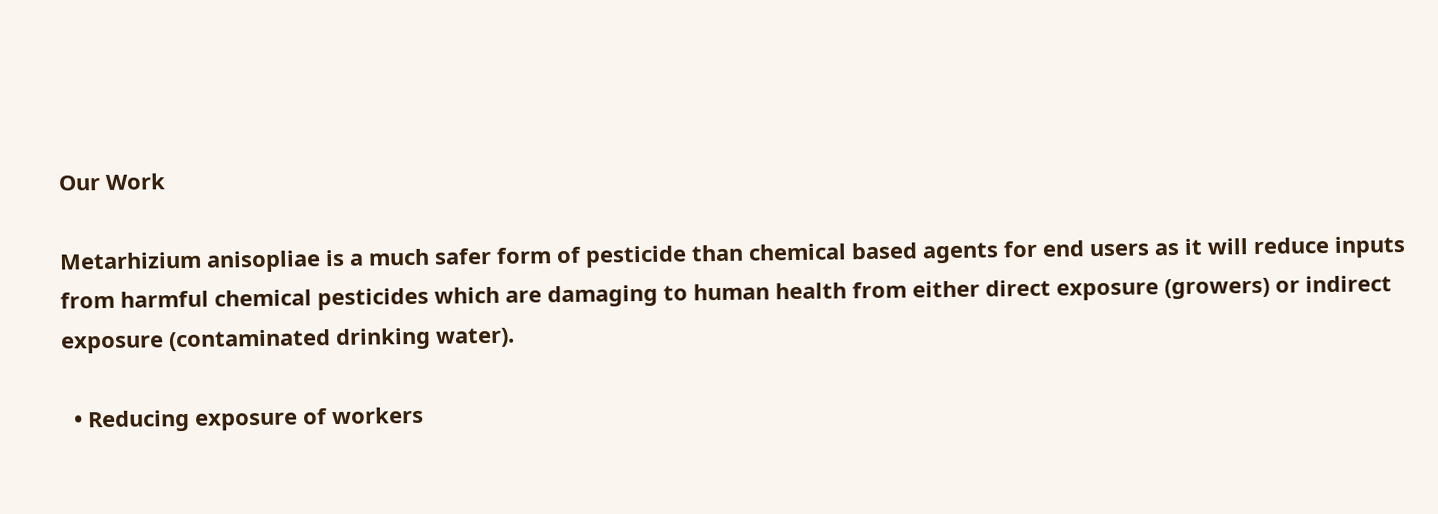Our Work

Metarhizium anisopliae is a much safer form of pesticide than chemical based agents for end users as it will reduce inputs from harmful chemical pesticides which are damaging to human health from either direct exposure (growers) or indirect exposure (contaminated drinking water).

  • Reducing exposure of workers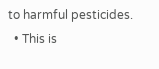to harmful pesticides.
  • This is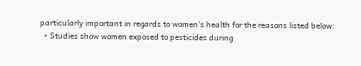particularly important in regards to women's health for the reasons listed below:
  • Studies show women exposed to pesticides during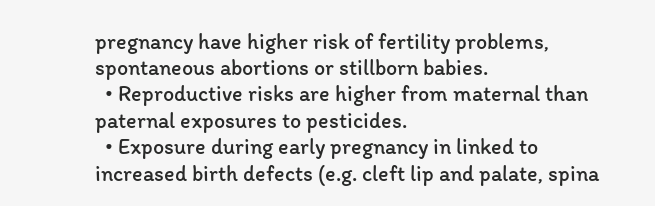pregnancy have higher risk of fertility problems, spontaneous abortions or stillborn babies.
  • Reproductive risks are higher from maternal than paternal exposures to pesticides.
  • Exposure during early pregnancy in linked to increased birth defects (e.g. cleft lip and palate, spina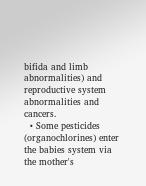bifida and limb abnormalities) and reproductive system abnormalities and cancers.
  • Some pesticides (organochlorines) enter the babies system via the mother's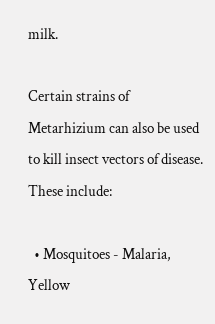milk.

Certain strains of Metarhizium can also be used to kill insect vectors of disease. These include:

  • Mosquitoes - Malaria, Yellow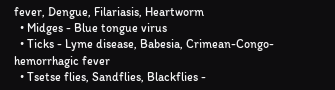fever, Dengue, Filariasis, Heartworm
  • Midges - Blue tongue virus
  • Ticks - Lyme disease, Babesia, Crimean-Congo-hemorrhagic fever
  • Tsetse flies, Sandflies, Blackflies -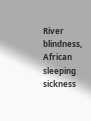River blindness, African sleeping sickness